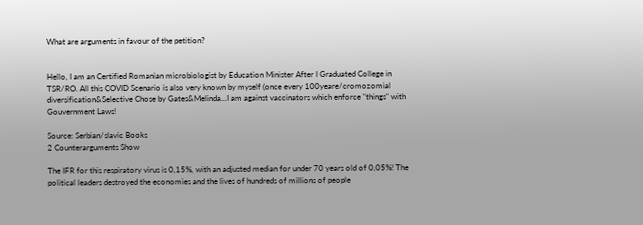What are arguments in favour of the petition?


Hello, I am an Certified Romanian microbiologist by Education Minister After I Graduated College in TSR/RO. All this COVID Scenario is also very known by myself (once every 100yeare/cromozomial diversification&Selective Chose by Gates&Melinda...I am against vaccinators which enforce "things" with Gouvernment Laws!

Source: Serbian/slavic Books
2 Counterarguments Show

The IFR for this respiratory virus is 0,15%, with an adjusted median for under 70 years old of 0,05%! The political leaders destroyed the economies and the lives of hundreds of millions of people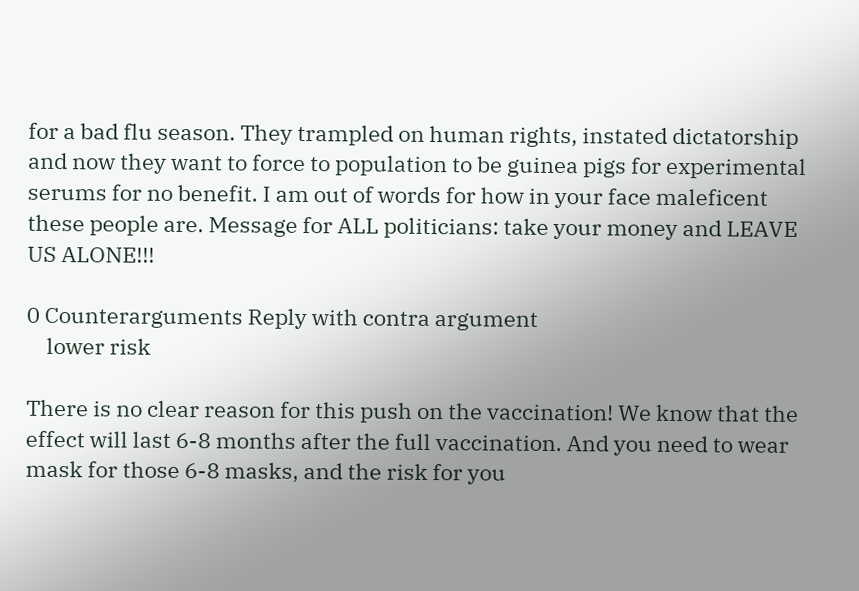for a bad flu season. They trampled on human rights, instated dictatorship and now they want to force to population to be guinea pigs for experimental serums for no benefit. I am out of words for how in your face maleficent these people are. Message for ALL politicians: take your money and LEAVE US ALONE!!!

0 Counterarguments Reply with contra argument
    lower risk

There is no clear reason for this push on the vaccination! We know that the effect will last 6-8 months after the full vaccination. And you need to wear mask for those 6-8 masks, and the risk for you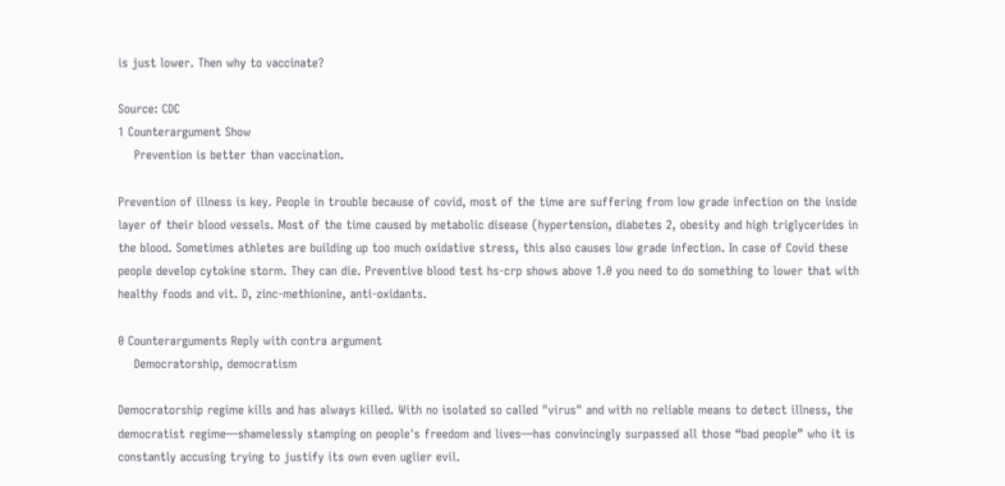is just lower. Then why to vaccinate?

Source: CDC
1 Counterargument Show
    Prevention is better than vaccination.

Prevention of illness is key. People in trouble because of covid, most of the time are suffering from low grade infection on the inside layer of their blood vessels. Most of the time caused by metabolic disease (hypertension, diabetes 2, obesity and high triglycerides in the blood. Sometimes athletes are building up too much oxidative stress, this also causes low grade infection. In case of Covid these people develop cytokine storm. They can die. Preventive blood test hs-crp shows above 1.0 you need to do something to lower that with healthy foods and vit. D, zinc-methionine, anti-oxidants.

0 Counterarguments Reply with contra argument
    Democratorship, democratism

Democratorship regime kills and has always killed. With no isolated so called "virus" and with no reliable means to detect illness, the democratist regime—shamelessly stamping on people's freedom and lives—has convincingly surpassed all those “bad people” who it is constantly accusing trying to justify its own even uglier evil.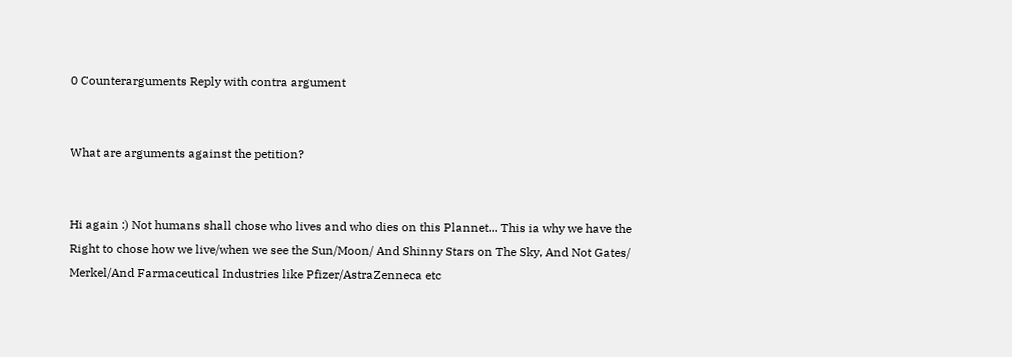0 Counterarguments Reply with contra argument


What are arguments against the petition?


Hi again :) Not humans shall chose who lives and who dies on this Plannet... This ia why we have the Right to chose how we live/when we see the Sun/Moon/ And Shinny Stars on The Sky, And Not Gates/ Merkel/And Farmaceutical Industries like Pfizer/AstraZenneca etc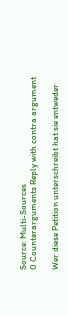Source: Multi-Sources
0 Counterarguments Reply with contra argument

Wer diese Petition unterschreibt hat sie entweder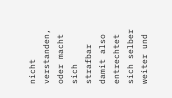nicht verstanden, oder macht sich strafbar damit also entrechtet sich selber weiter und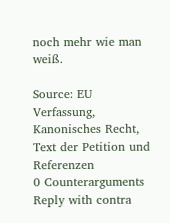noch mehr wie man weiß.

Source: EU Verfassung, Kanonisches Recht, Text der Petition und Referenzen
0 Counterarguments Reply with contra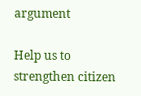argument

Help us to strengthen citizen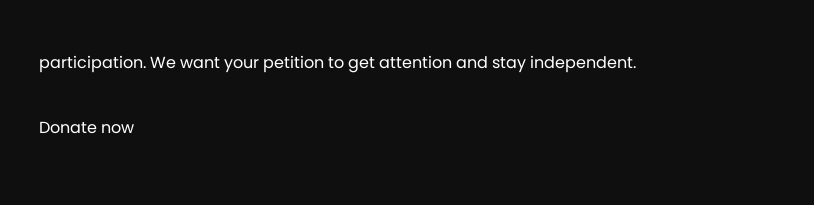participation. We want your petition to get attention and stay independent.

Donate now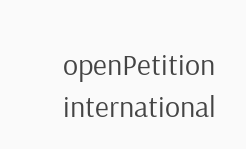openPetition international